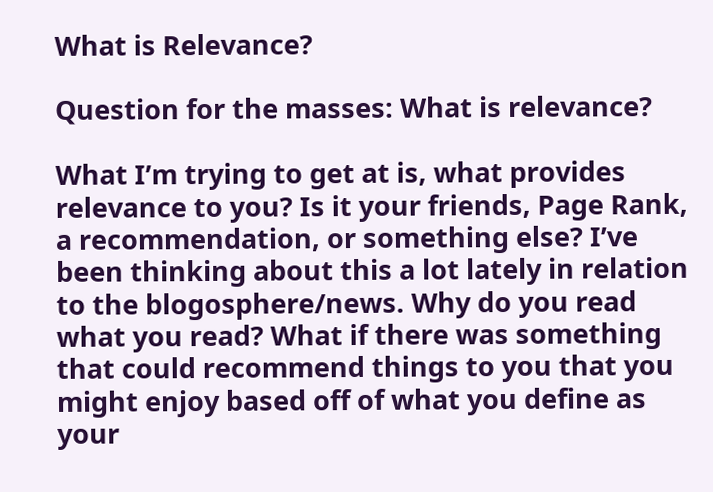What is Relevance?

Question for the masses: What is relevance?

What I’m trying to get at is, what provides relevance to you? Is it your friends, Page Rank, a recommendation, or something else? I’ve been thinking about this a lot lately in relation to the blogosphere/news. Why do you read what you read? What if there was something that could recommend things to you that you might enjoy based off of what you define as your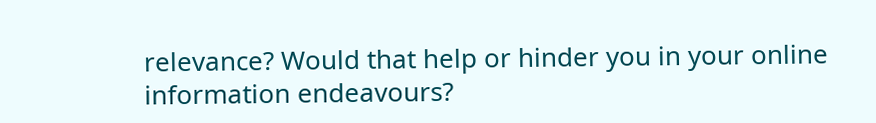relevance? Would that help or hinder you in your online information endeavours?